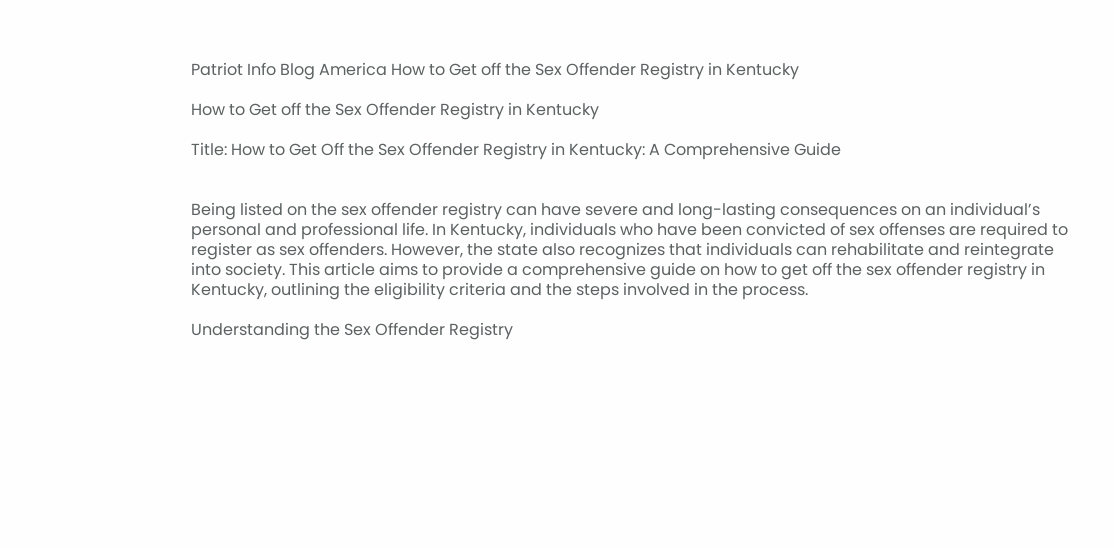Patriot Info Blog America How to Get off the Sex Offender Registry in Kentucky

How to Get off the Sex Offender Registry in Kentucky

Title: How to Get Off the Sex Offender Registry in Kentucky: A Comprehensive Guide


Being listed on the sex offender registry can have severe and long-lasting consequences on an individual’s personal and professional life. In Kentucky, individuals who have been convicted of sex offenses are required to register as sex offenders. However, the state also recognizes that individuals can rehabilitate and reintegrate into society. This article aims to provide a comprehensive guide on how to get off the sex offender registry in Kentucky, outlining the eligibility criteria and the steps involved in the process.

Understanding the Sex Offender Registry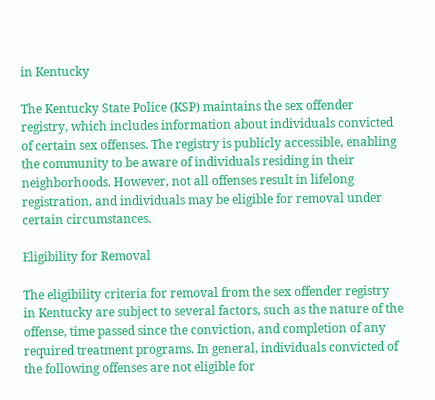in Kentucky

The Kentucky State Police (KSP) maintains the sex offender registry, which includes information about individuals convicted of certain sex offenses. The registry is publicly accessible, enabling the community to be aware of individuals residing in their neighborhoods. However, not all offenses result in lifelong registration, and individuals may be eligible for removal under certain circumstances.

Eligibility for Removal

The eligibility criteria for removal from the sex offender registry in Kentucky are subject to several factors, such as the nature of the offense, time passed since the conviction, and completion of any required treatment programs. In general, individuals convicted of the following offenses are not eligible for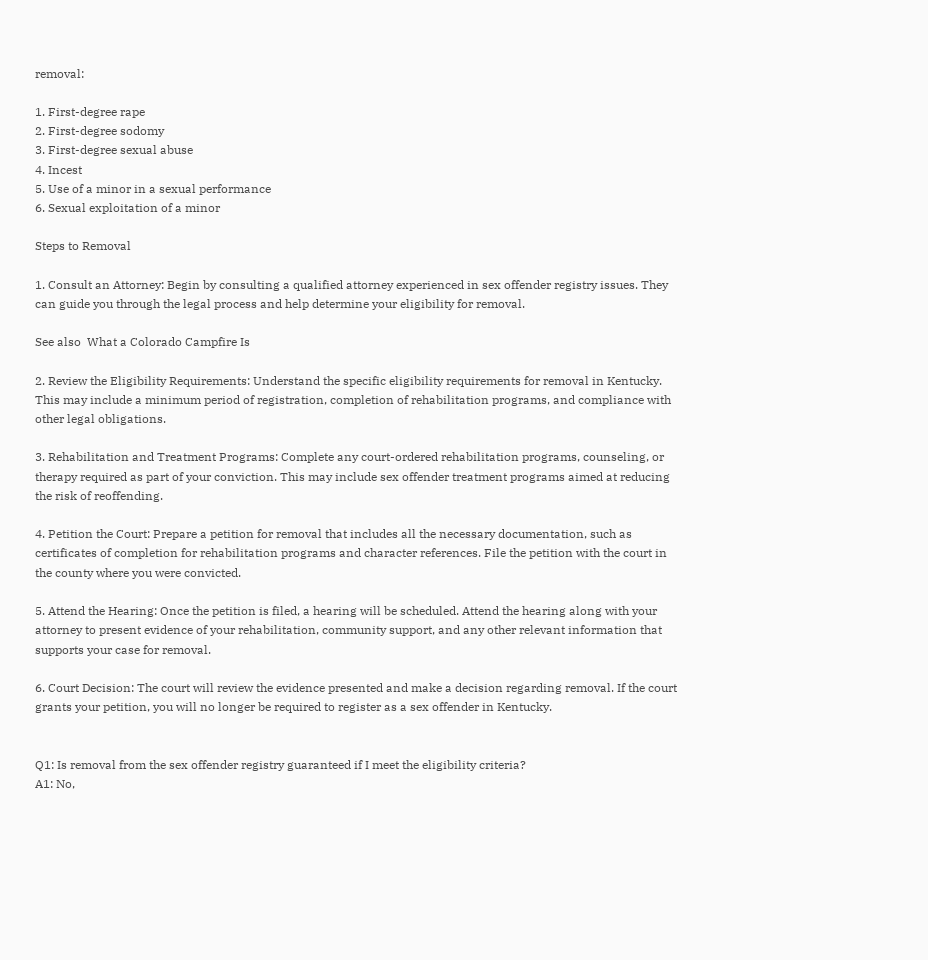removal:

1. First-degree rape
2. First-degree sodomy
3. First-degree sexual abuse
4. Incest
5. Use of a minor in a sexual performance
6. Sexual exploitation of a minor

Steps to Removal

1. Consult an Attorney: Begin by consulting a qualified attorney experienced in sex offender registry issues. They can guide you through the legal process and help determine your eligibility for removal.

See also  What a Colorado Campfire Is

2. Review the Eligibility Requirements: Understand the specific eligibility requirements for removal in Kentucky. This may include a minimum period of registration, completion of rehabilitation programs, and compliance with other legal obligations.

3. Rehabilitation and Treatment Programs: Complete any court-ordered rehabilitation programs, counseling, or therapy required as part of your conviction. This may include sex offender treatment programs aimed at reducing the risk of reoffending.

4. Petition the Court: Prepare a petition for removal that includes all the necessary documentation, such as certificates of completion for rehabilitation programs and character references. File the petition with the court in the county where you were convicted.

5. Attend the Hearing: Once the petition is filed, a hearing will be scheduled. Attend the hearing along with your attorney to present evidence of your rehabilitation, community support, and any other relevant information that supports your case for removal.

6. Court Decision: The court will review the evidence presented and make a decision regarding removal. If the court grants your petition, you will no longer be required to register as a sex offender in Kentucky.


Q1: Is removal from the sex offender registry guaranteed if I meet the eligibility criteria?
A1: No,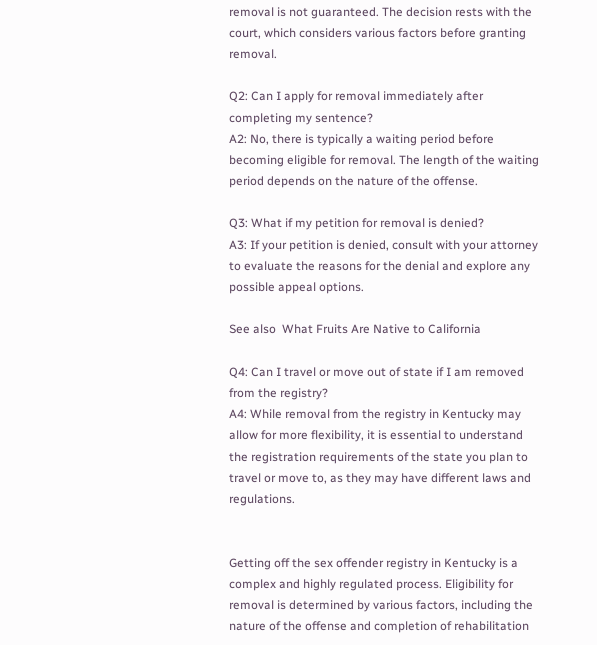removal is not guaranteed. The decision rests with the court, which considers various factors before granting removal.

Q2: Can I apply for removal immediately after completing my sentence?
A2: No, there is typically a waiting period before becoming eligible for removal. The length of the waiting period depends on the nature of the offense.

Q3: What if my petition for removal is denied?
A3: If your petition is denied, consult with your attorney to evaluate the reasons for the denial and explore any possible appeal options.

See also  What Fruits Are Native to California

Q4: Can I travel or move out of state if I am removed from the registry?
A4: While removal from the registry in Kentucky may allow for more flexibility, it is essential to understand the registration requirements of the state you plan to travel or move to, as they may have different laws and regulations.


Getting off the sex offender registry in Kentucky is a complex and highly regulated process. Eligibility for removal is determined by various factors, including the nature of the offense and completion of rehabilitation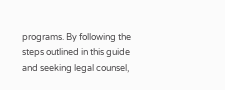programs. By following the steps outlined in this guide and seeking legal counsel,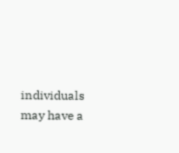individuals may have a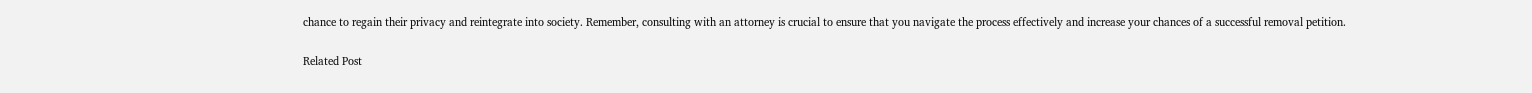chance to regain their privacy and reintegrate into society. Remember, consulting with an attorney is crucial to ensure that you navigate the process effectively and increase your chances of a successful removal petition.

Related Post